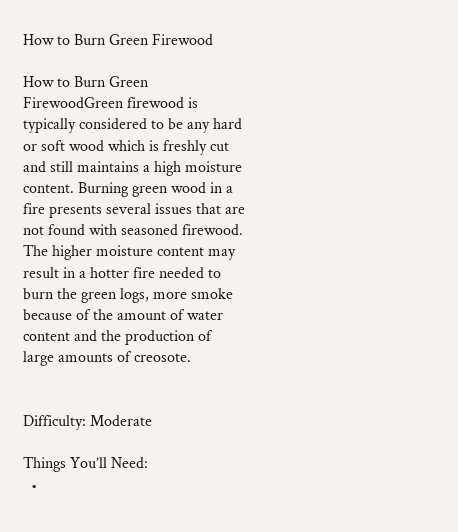How to Burn Green Firewood

How to Burn Green FirewoodGreen firewood is typically considered to be any hard or soft wood which is freshly cut and still maintains a high moisture content. Burning green wood in a fire presents several issues that are not found with seasoned firewood. The higher moisture content may result in a hotter fire needed to burn the green logs, more smoke because of the amount of water content and the production of large amounts of creosote.


Difficulty: Moderate

Things You’ll Need:
  •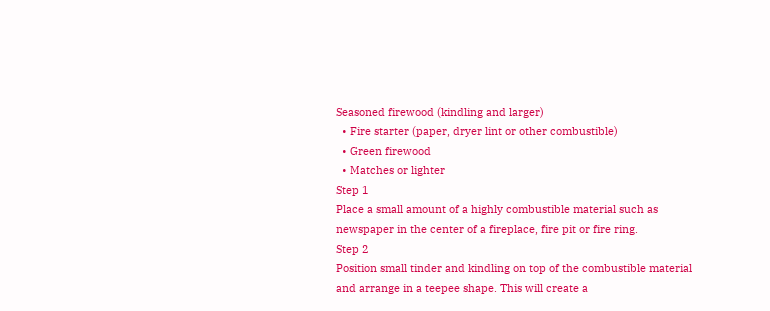Seasoned firewood (kindling and larger)
  • Fire starter (paper, dryer lint or other combustible)
  • Green firewood
  • Matches or lighter
Step 1
Place a small amount of a highly combustible material such as newspaper in the center of a fireplace, fire pit or fire ring.
Step 2
Position small tinder and kindling on top of the combustible material and arrange in a teepee shape. This will create a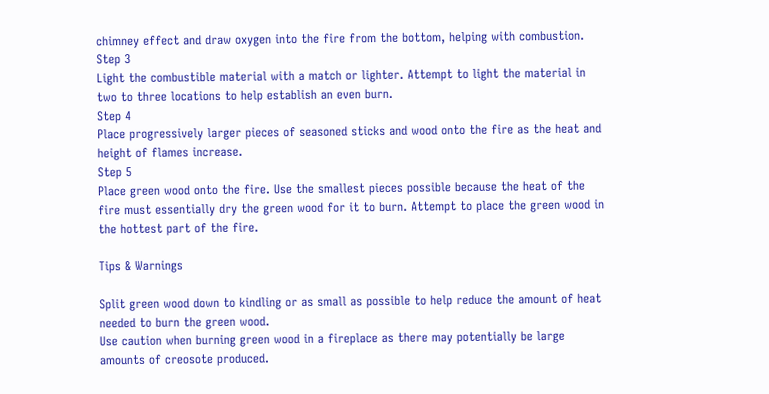chimney effect and draw oxygen into the fire from the bottom, helping with combustion.
Step 3
Light the combustible material with a match or lighter. Attempt to light the material in two to three locations to help establish an even burn.
Step 4
Place progressively larger pieces of seasoned sticks and wood onto the fire as the heat and height of flames increase.
Step 5
Place green wood onto the fire. Use the smallest pieces possible because the heat of the fire must essentially dry the green wood for it to burn. Attempt to place the green wood in the hottest part of the fire.

Tips & Warnings

Split green wood down to kindling or as small as possible to help reduce the amount of heat needed to burn the green wood.
Use caution when burning green wood in a fireplace as there may potentially be large amounts of creosote produced.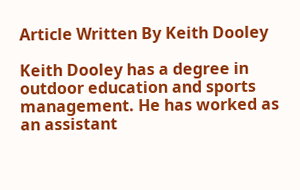Article Written By Keith Dooley

Keith Dooley has a degree in outdoor education and sports management. He has worked as an assistant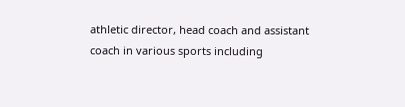athletic director, head coach and assistant coach in various sports including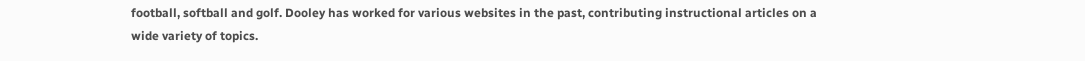football, softball and golf. Dooley has worked for various websites in the past, contributing instructional articles on a wide variety of topics.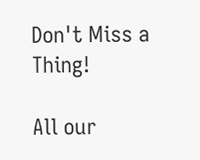Don't Miss a Thing!

All our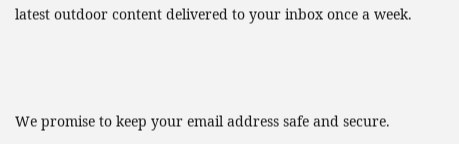latest outdoor content delivered to your inbox once a week.



We promise to keep your email address safe and secure.